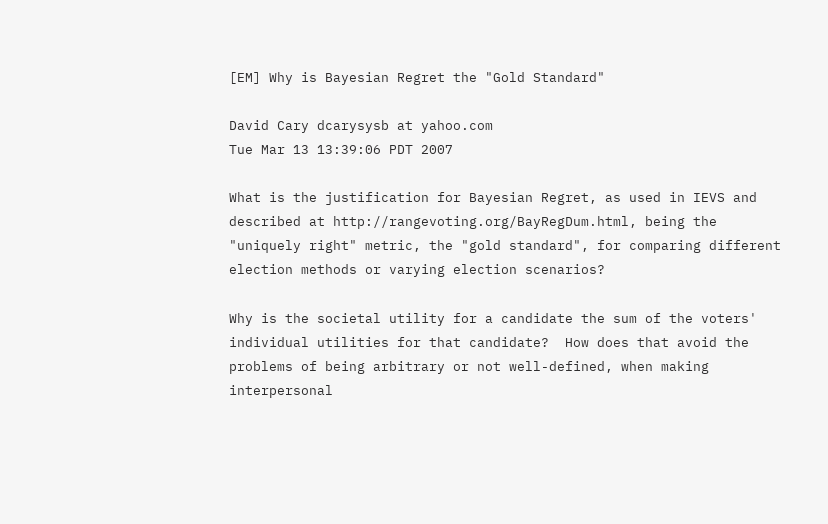[EM] Why is Bayesian Regret the "Gold Standard"

David Cary dcarysysb at yahoo.com
Tue Mar 13 13:39:06 PDT 2007

What is the justification for Bayesian Regret, as used in IEVS and
described at http://rangevoting.org/BayRegDum.html, being the
"uniquely right" metric, the "gold standard", for comparing different
election methods or varying election scenarios?

Why is the societal utility for a candidate the sum of the voters'
individual utilities for that candidate?  How does that avoid the
problems of being arbitrary or not well-defined, when making
interpersonal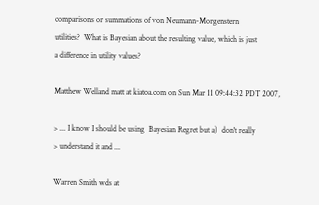comparisons or summations of von Neumann-Morgenstern
utilities?  What is Bayesian about the resulting value, which is just
a difference in utility values?

Matthew Welland matt at kiatoa.com on Sun Mar 11 09:44:32 PDT 2007,

> ... I know I should be using  Bayesian Regret but a)  don't really
> understand it and ...

Warren Smith wds at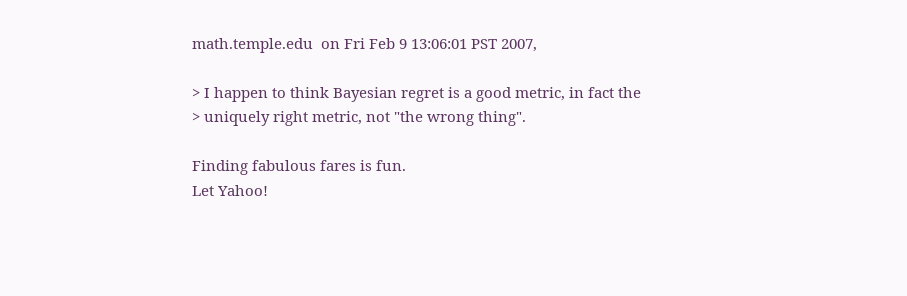math.temple.edu  on Fri Feb 9 13:06:01 PST 2007,

> I happen to think Bayesian regret is a good metric, in fact the
> uniquely right metric, not "the wrong thing".

Finding fabulous fares is fun.
Let Yahoo!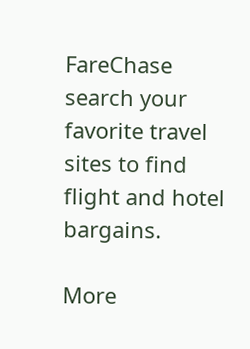FareChase search your favorite travel sites to find flight and hotel bargains.

More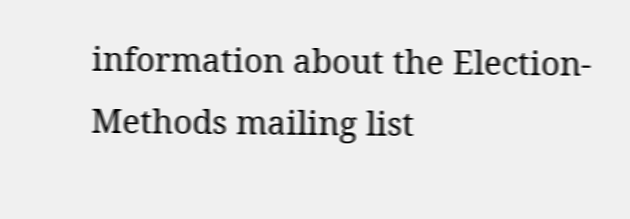information about the Election-Methods mailing list